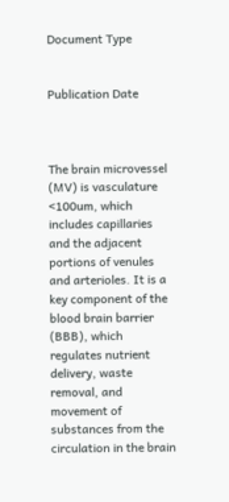Document Type


Publication Date



The brain microvessel (MV) is vasculature <100um, which includes capillaries and the adjacent portions of venules and arterioles. It is a key component of the blood brain barrier (BBB), which regulates nutrient delivery, waste removal, and movement of substances from the circulation in the brain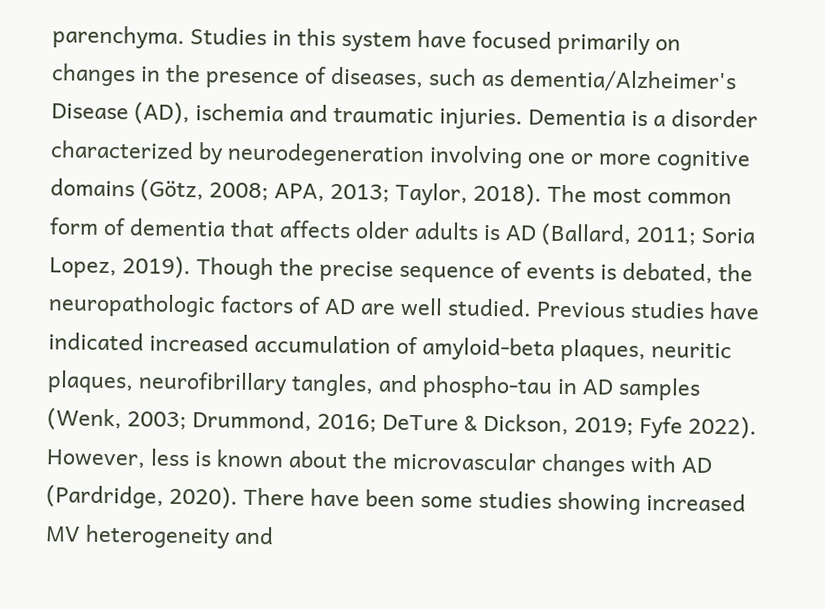parenchyma. Studies in this system have focused primarily on changes in the presence of diseases, such as dementia/Alzheimer's Disease (AD), ischemia and traumatic injuries. Dementia is a disorder characterized by neurodegeneration involving one or more cognitive domains (Götz, 2008; APA, 2013; Taylor, 2018). The most common form of dementia that affects older adults is AD (Ballard, 2011; Soria Lopez, 2019). Though the precise sequence of events is debated, the neuropathologic factors of AD are well studied. Previous studies have indicated increased accumulation of amyloid-beta plaques, neuritic plaques, neurofibrillary tangles, and phospho-tau in AD samples (Wenk, 2003; Drummond, 2016; DeTure & Dickson, 2019; Fyfe 2022). However, less is known about the microvascular changes with AD (Pardridge, 2020). There have been some studies showing increased MV heterogeneity and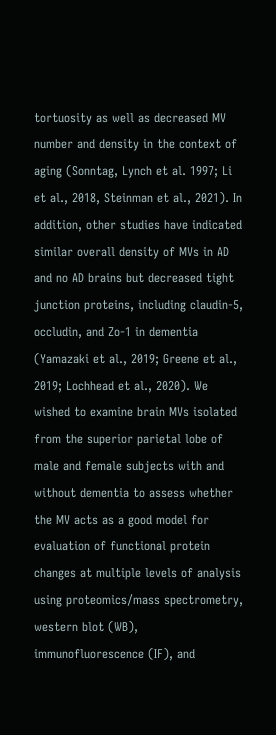tortuosity as well as decreased MV number and density in the context of aging (Sonntag, Lynch et al. 1997; Li et al., 2018, Steinman et al., 2021). In addition, other studies have indicated similar overall density of MVs in AD and no AD brains but decreased tight junction proteins, including claudin-5, occludin, and Zo-1 in dementia (Yamazaki et al., 2019; Greene et al., 2019; Lochhead et al., 2020). We wished to examine brain MVs isolated from the superior parietal lobe of male and female subjects with and without dementia to assess whether the MV acts as a good model for evaluation of functional protein changes at multiple levels of analysis using proteomics/mass spectrometry, western blot (WB), immunofluorescence (IF), and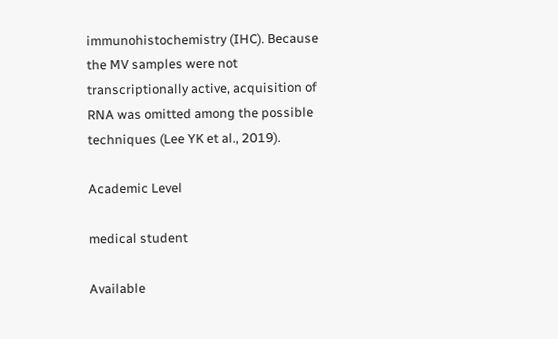immunohistochemistry (IHC). Because the MV samples were not transcriptionally active, acquisition of RNA was omitted among the possible techniques (Lee YK et al., 2019).

Academic Level

medical student

Available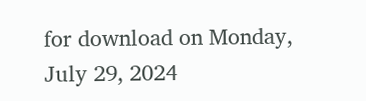for download on Monday, July 29, 2024